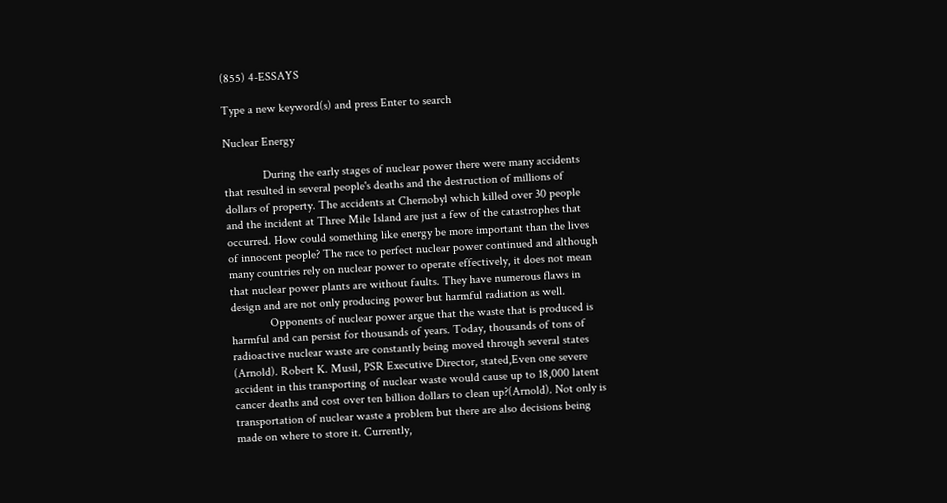(855) 4-ESSAYS

Type a new keyword(s) and press Enter to search

Nuclear Energy

             During the early stages of nuclear power there were many accidents that resulted in several people's deaths and the destruction of millions of dollars of property. The accidents at Chernobyl which killed over 30 people and the incident at Three Mile Island are just a few of the catastrophes that occurred. How could something like energy be more important than the lives of innocent people? The race to perfect nuclear power continued and although many countries rely on nuclear power to operate effectively, it does not mean that nuclear power plants are without faults. They have numerous flaws in design and are not only producing power but harmful radiation as well.
             Opponents of nuclear power argue that the waste that is produced is harmful and can persist for thousands of years. Today, thousands of tons of radioactive nuclear waste are constantly being moved through several states (Arnold). Robert K. Musil, PSR Executive Director, stated,Even one severe accident in this transporting of nuclear waste would cause up to 18,000 latent cancer deaths and cost over ten billion dollars to clean up?(Arnold). Not only is transportation of nuclear waste a problem but there are also decisions being made on where to store it. Currently,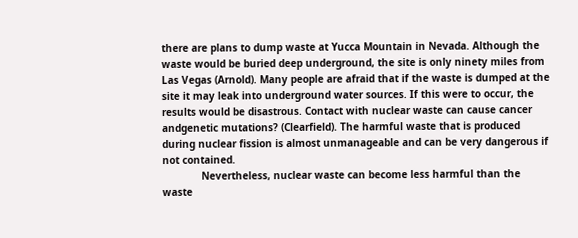there are plans to dump waste at Yucca Mountain in Nevada. Although the waste would be buried deep underground, the site is only ninety miles from Las Vegas (Arnold). Many people are afraid that if the waste is dumped at the site it may leak into underground water sources. If this were to occur, the results would be disastrous. Contact with nuclear waste can cause cancer andgenetic mutations? (Clearfield). The harmful waste that is produced during nuclear fission is almost unmanageable and can be very dangerous if not contained.
             Nevertheless, nuclear waste can become less harmful than the waste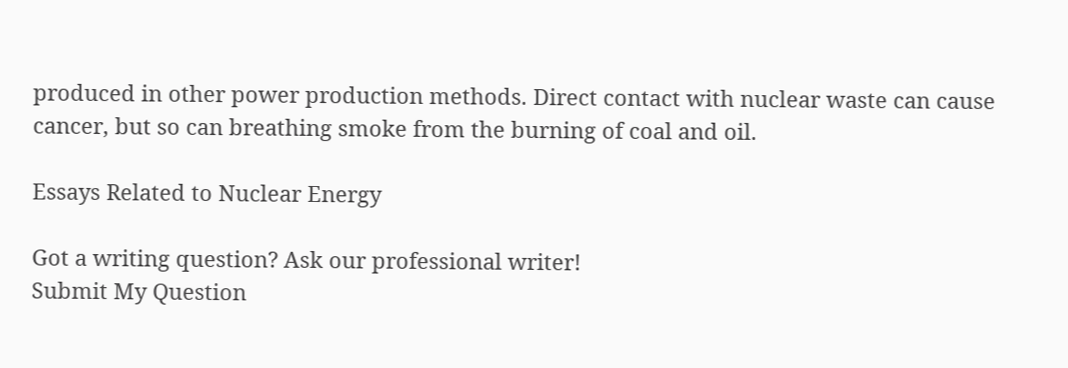produced in other power production methods. Direct contact with nuclear waste can cause cancer, but so can breathing smoke from the burning of coal and oil.

Essays Related to Nuclear Energy

Got a writing question? Ask our professional writer!
Submit My Question